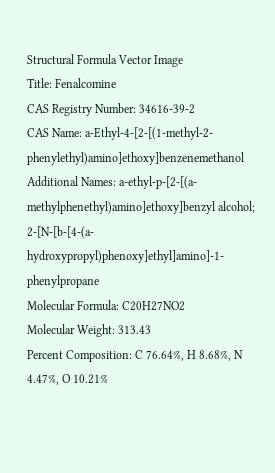Structural Formula Vector Image
Title: Fenalcomine
CAS Registry Number: 34616-39-2
CAS Name: a-Ethyl-4-[2-[(1-methyl-2-phenylethyl)amino]ethoxy]benzenemethanol
Additional Names: a-ethyl-p-[2-[(a-methylphenethyl)amino]ethoxy]benzyl alcohol; 2-[N-[b-[4-(a-hydroxypropyl)phenoxy]ethyl]amino]-1-phenylpropane
Molecular Formula: C20H27NO2
Molecular Weight: 313.43
Percent Composition: C 76.64%, H 8.68%, N 4.47%, O 10.21%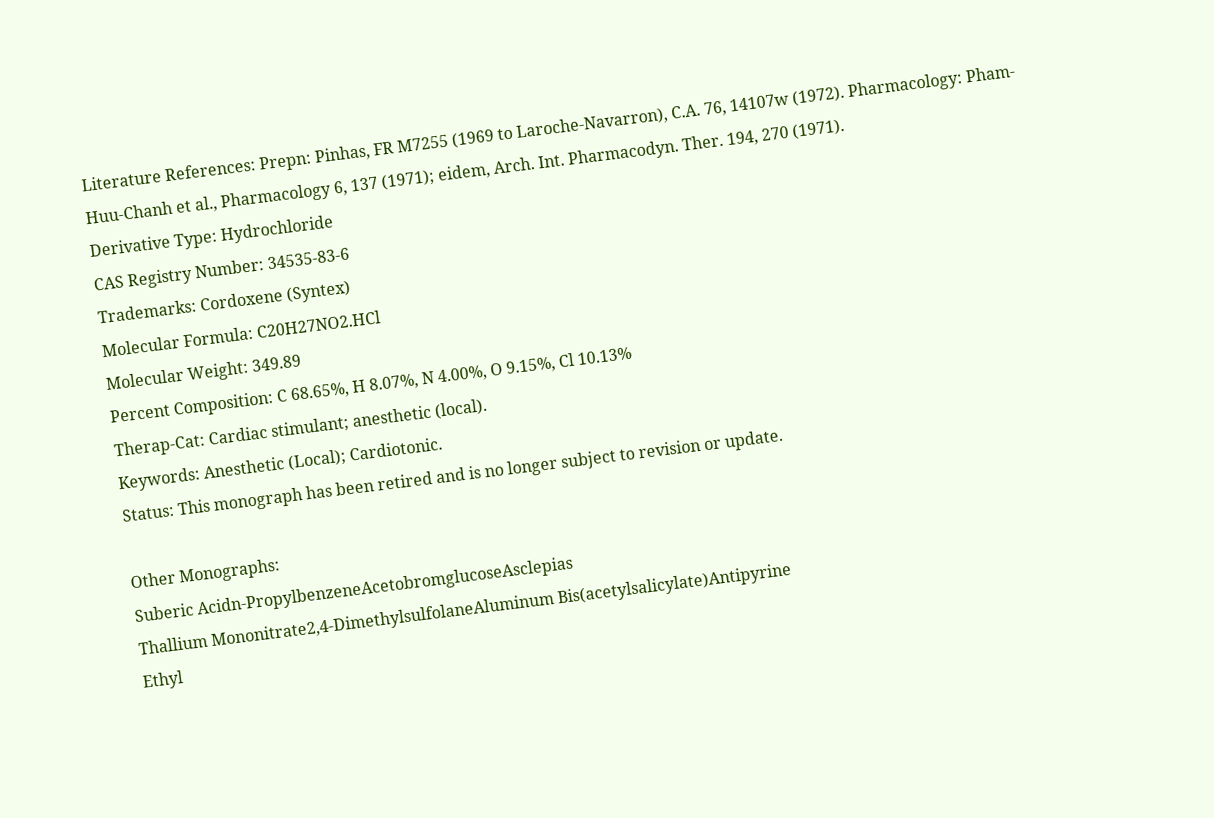Literature References: Prepn: Pinhas, FR M7255 (1969 to Laroche-Navarron), C.A. 76, 14107w (1972). Pharmacology: Pham-Huu-Chanh et al., Pharmacology 6, 137 (1971); eidem, Arch. Int. Pharmacodyn. Ther. 194, 270 (1971).
Derivative Type: Hydrochloride
CAS Registry Number: 34535-83-6
Trademarks: Cordoxene (Syntex)
Molecular Formula: C20H27NO2.HCl
Molecular Weight: 349.89
Percent Composition: C 68.65%, H 8.07%, N 4.00%, O 9.15%, Cl 10.13%
Therap-Cat: Cardiac stimulant; anesthetic (local).
Keywords: Anesthetic (Local); Cardiotonic.
Status: This monograph has been retired and is no longer subject to revision or update.

Other Monographs:
Suberic Acidn-PropylbenzeneAcetobromglucoseAsclepias
Thallium Mononitrate2,4-DimethylsulfolaneAluminum Bis(acetylsalicylate)Antipyrine
Ethyl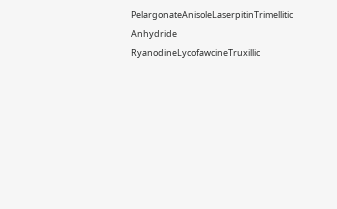PelargonateAnisoleLaserpitinTrimellitic Anhydride
RyanodineLycofawcineTruxillic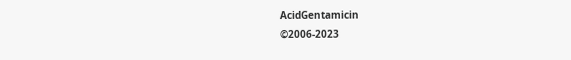AcidGentamicin
©2006-2023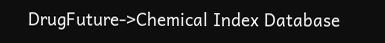DrugFuture->Chemical Index Database